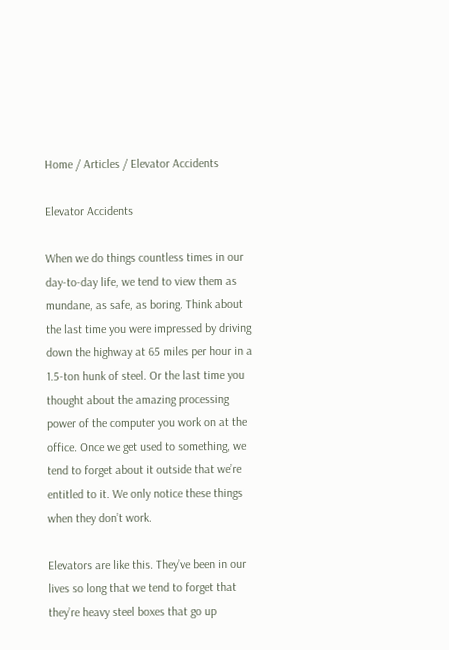Home / Articles / Elevator Accidents

Elevator Accidents

When we do things countless times in our day-to-day life, we tend to view them as mundane, as safe, as boring. Think about the last time you were impressed by driving down the highway at 65 miles per hour in a 1.5-ton hunk of steel. Or the last time you thought about the amazing processing power of the computer you work on at the office. Once we get used to something, we tend to forget about it outside that we’re entitled to it. We only notice these things when they don’t work.

Elevators are like this. They’ve been in our lives so long that we tend to forget that they’re heavy steel boxes that go up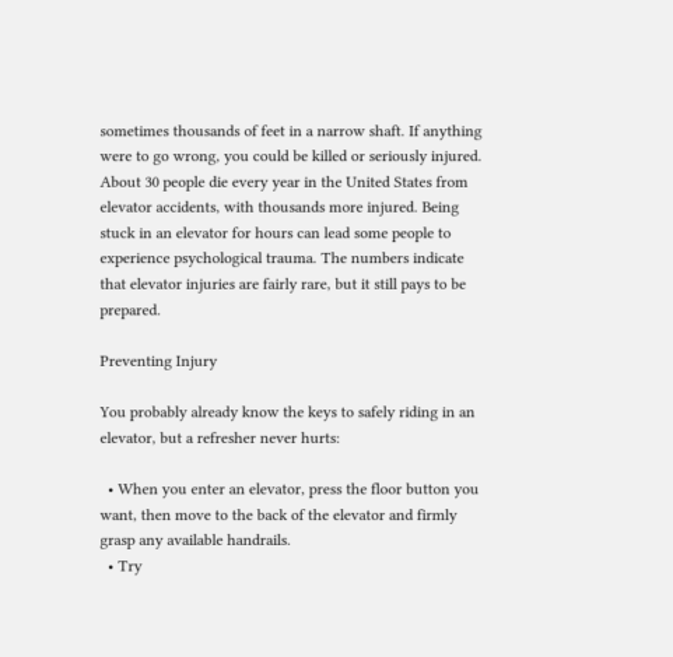sometimes thousands of feet in a narrow shaft. If anything were to go wrong, you could be killed or seriously injured. About 30 people die every year in the United States from elevator accidents, with thousands more injured. Being stuck in an elevator for hours can lead some people to experience psychological trauma. The numbers indicate that elevator injuries are fairly rare, but it still pays to be prepared.

Preventing Injury

You probably already know the keys to safely riding in an elevator, but a refresher never hurts:

  • When you enter an elevator, press the floor button you want, then move to the back of the elevator and firmly grasp any available handrails.
  • Try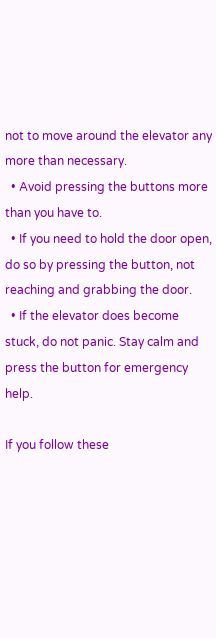not to move around the elevator any more than necessary.
  • Avoid pressing the buttons more than you have to.
  • If you need to hold the door open, do so by pressing the button, not reaching and grabbing the door.
  • If the elevator does become stuck, do not panic. Stay calm and press the button for emergency help.

If you follow these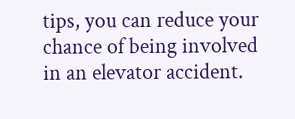tips, you can reduce your chance of being involved in an elevator accident.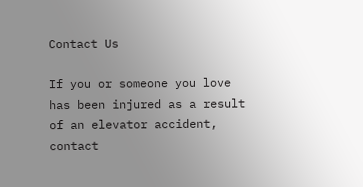Contact Us

If you or someone you love has been injured as a result of an elevator accident, contact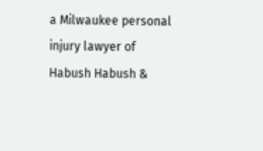a Milwaukee personal injury lawyer of Habush Habush &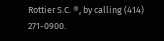Rottier S.C. ®, by calling (414) 271-0900.